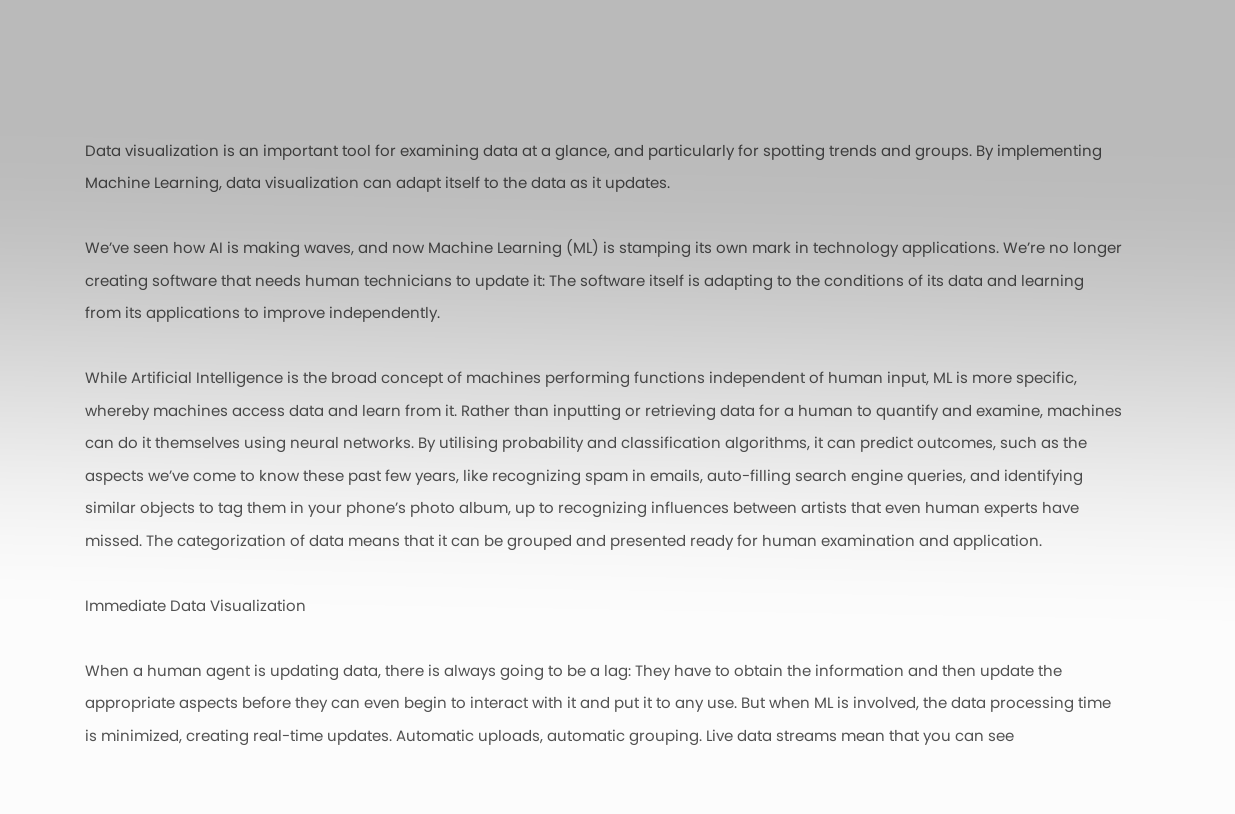Data visualization is an important tool for examining data at a glance, and particularly for spotting trends and groups. By implementing Machine Learning, data visualization can adapt itself to the data as it updates.

We’ve seen how AI is making waves, and now Machine Learning (ML) is stamping its own mark in technology applications. We’re no longer creating software that needs human technicians to update it: The software itself is adapting to the conditions of its data and learning from its applications to improve independently.

While Artificial Intelligence is the broad concept of machines performing functions independent of human input, ML is more specific, whereby machines access data and learn from it. Rather than inputting or retrieving data for a human to quantify and examine, machines can do it themselves using neural networks. By utilising probability and classification algorithms, it can predict outcomes, such as the aspects we’ve come to know these past few years, like recognizing spam in emails, auto-filling search engine queries, and identifying similar objects to tag them in your phone’s photo album, up to recognizing influences between artists that even human experts have missed. The categorization of data means that it can be grouped and presented ready for human examination and application.

Immediate Data Visualization

When a human agent is updating data, there is always going to be a lag: They have to obtain the information and then update the appropriate aspects before they can even begin to interact with it and put it to any use. But when ML is involved, the data processing time is minimized, creating real-time updates. Automatic uploads, automatic grouping. Live data streams mean that you can see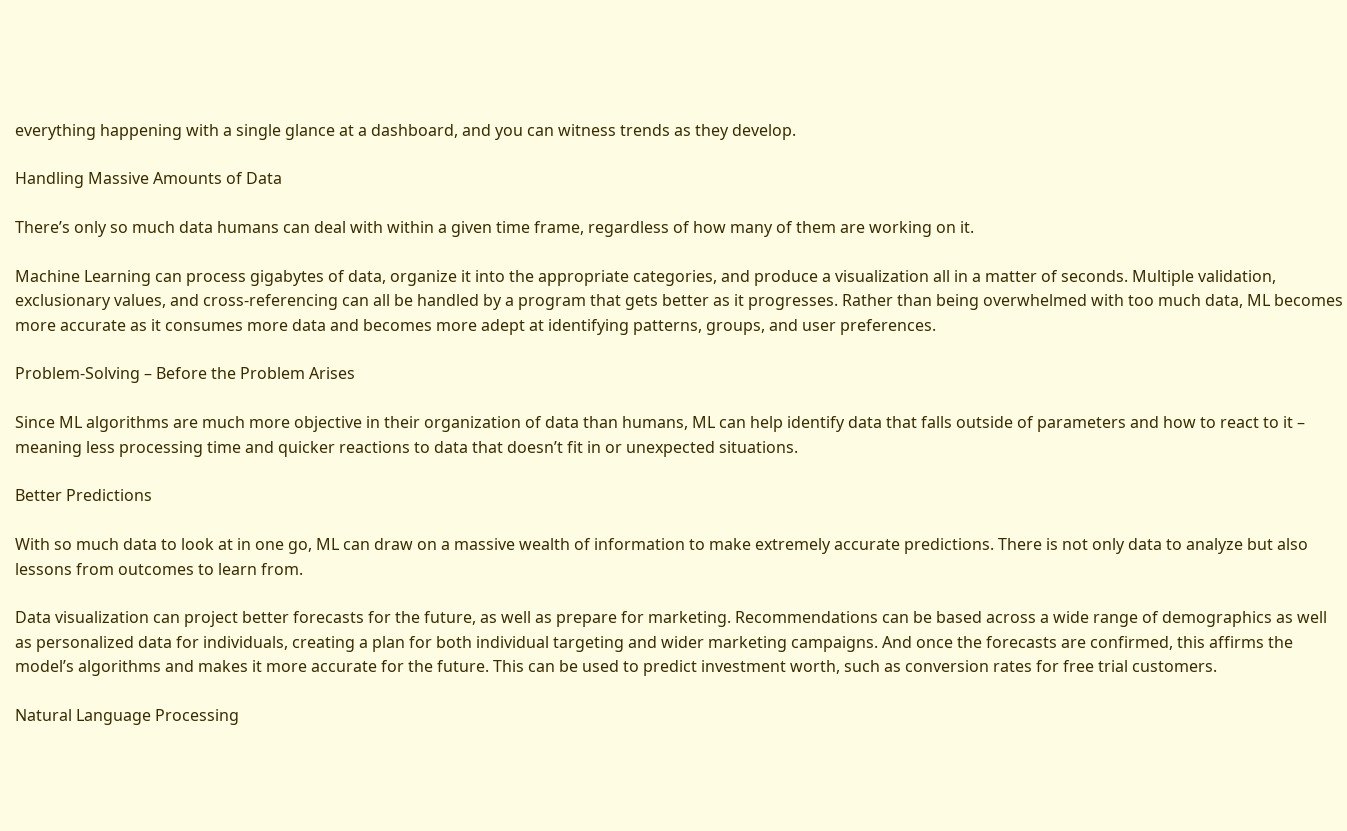everything happening with a single glance at a dashboard, and you can witness trends as they develop.

Handling Massive Amounts of Data

There’s only so much data humans can deal with within a given time frame, regardless of how many of them are working on it.

Machine Learning can process gigabytes of data, organize it into the appropriate categories, and produce a visualization all in a matter of seconds. Multiple validation, exclusionary values, and cross-referencing can all be handled by a program that gets better as it progresses. Rather than being overwhelmed with too much data, ML becomes more accurate as it consumes more data and becomes more adept at identifying patterns, groups, and user preferences.

Problem-Solving – Before the Problem Arises

Since ML algorithms are much more objective in their organization of data than humans, ML can help identify data that falls outside of parameters and how to react to it – meaning less processing time and quicker reactions to data that doesn’t fit in or unexpected situations.

Better Predictions

With so much data to look at in one go, ML can draw on a massive wealth of information to make extremely accurate predictions. There is not only data to analyze but also lessons from outcomes to learn from.

Data visualization can project better forecasts for the future, as well as prepare for marketing. Recommendations can be based across a wide range of demographics as well as personalized data for individuals, creating a plan for both individual targeting and wider marketing campaigns. And once the forecasts are confirmed, this affirms the model’s algorithms and makes it more accurate for the future. This can be used to predict investment worth, such as conversion rates for free trial customers.

Natural Language Processing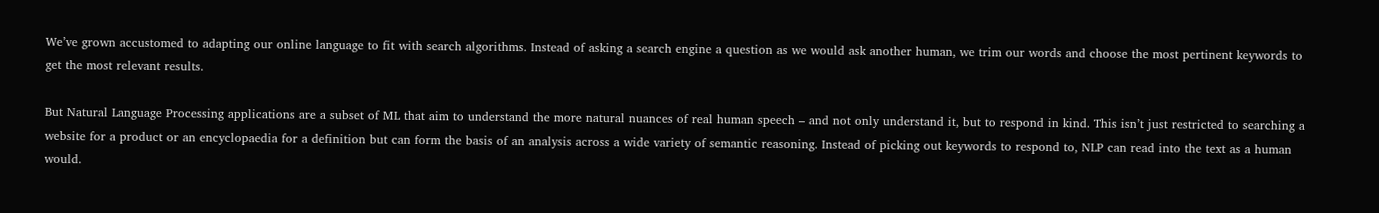We’ve grown accustomed to adapting our online language to fit with search algorithms. Instead of asking a search engine a question as we would ask another human, we trim our words and choose the most pertinent keywords to get the most relevant results.

But Natural Language Processing applications are a subset of ML that aim to understand the more natural nuances of real human speech – and not only understand it, but to respond in kind. This isn’t just restricted to searching a website for a product or an encyclopaedia for a definition but can form the basis of an analysis across a wide variety of semantic reasoning. Instead of picking out keywords to respond to, NLP can read into the text as a human would.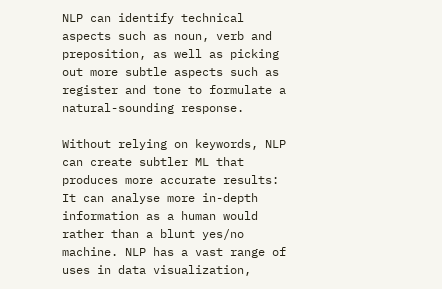NLP can identify technical aspects such as noun, verb and preposition, as well as picking out more subtle aspects such as register and tone to formulate a natural-sounding response.

Without relying on keywords, NLP can create subtler ML that produces more accurate results: It can analyse more in-depth information as a human would rather than a blunt yes/no machine. NLP has a vast range of uses in data visualization,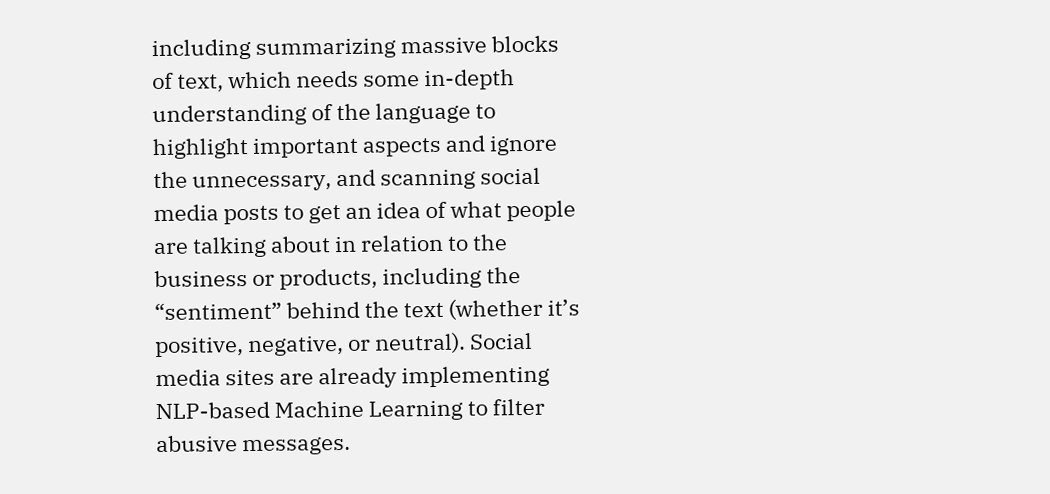including summarizing massive blocks of text, which needs some in-depth understanding of the language to highlight important aspects and ignore the unnecessary, and scanning social media posts to get an idea of what people are talking about in relation to the business or products, including the “sentiment” behind the text (whether it’s positive, negative, or neutral). Social media sites are already implementing NLP-based Machine Learning to filter abusive messages.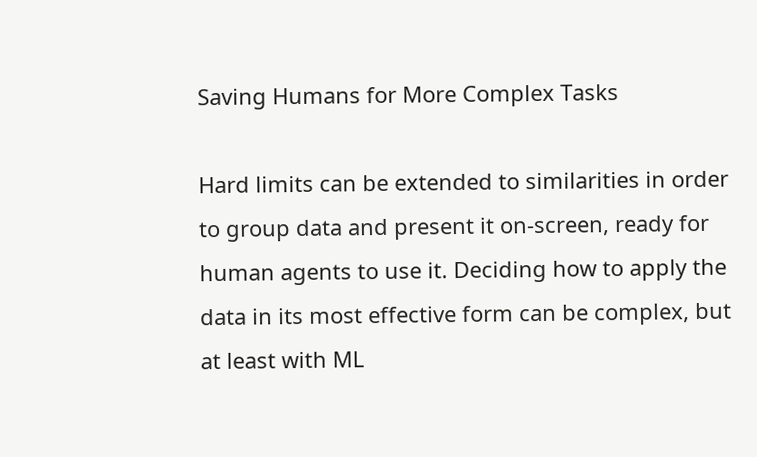Saving Humans for More Complex Tasks

Hard limits can be extended to similarities in order to group data and present it on-screen, ready for human agents to use it. Deciding how to apply the data in its most effective form can be complex, but at least with ML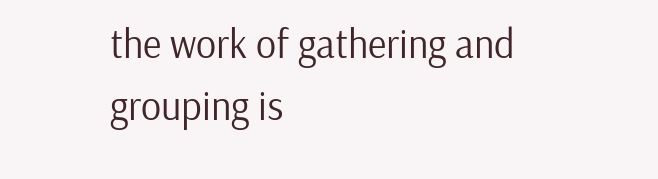the work of gathering and grouping is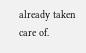already taken care of.